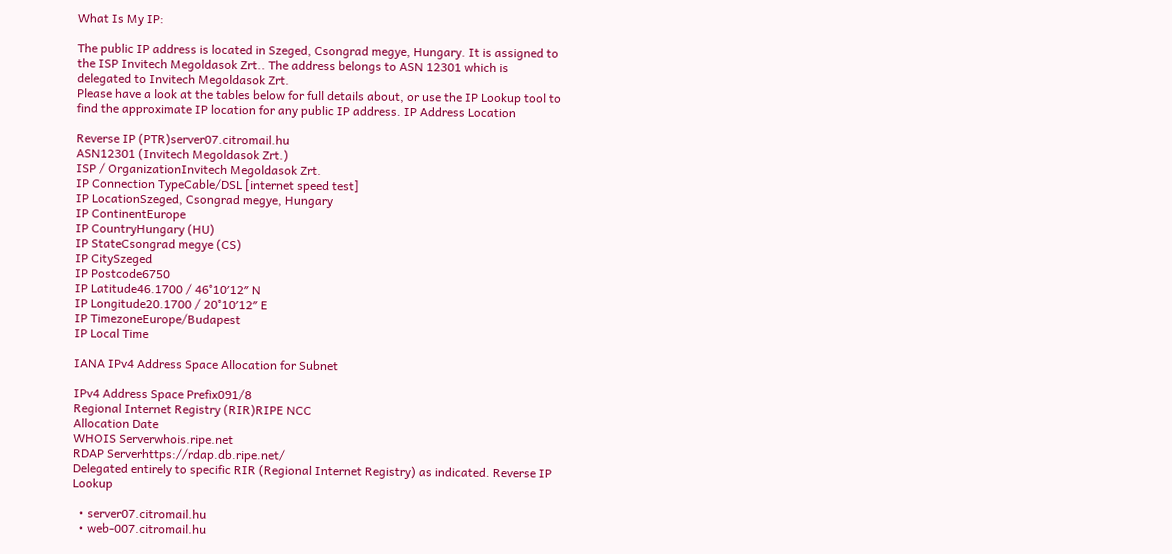What Is My IP:

The public IP address is located in Szeged, Csongrad megye, Hungary. It is assigned to the ISP Invitech Megoldasok Zrt.. The address belongs to ASN 12301 which is delegated to Invitech Megoldasok Zrt.
Please have a look at the tables below for full details about, or use the IP Lookup tool to find the approximate IP location for any public IP address. IP Address Location

Reverse IP (PTR)server07.citromail.hu
ASN12301 (Invitech Megoldasok Zrt.)
ISP / OrganizationInvitech Megoldasok Zrt.
IP Connection TypeCable/DSL [internet speed test]
IP LocationSzeged, Csongrad megye, Hungary
IP ContinentEurope
IP CountryHungary (HU)
IP StateCsongrad megye (CS)
IP CitySzeged
IP Postcode6750
IP Latitude46.1700 / 46°10′12″ N
IP Longitude20.1700 / 20°10′12″ E
IP TimezoneEurope/Budapest
IP Local Time

IANA IPv4 Address Space Allocation for Subnet

IPv4 Address Space Prefix091/8
Regional Internet Registry (RIR)RIPE NCC
Allocation Date
WHOIS Serverwhois.ripe.net
RDAP Serverhttps://rdap.db.ripe.net/
Delegated entirely to specific RIR (Regional Internet Registry) as indicated. Reverse IP Lookup

  • server07.citromail.hu
  • web-007.citromail.hu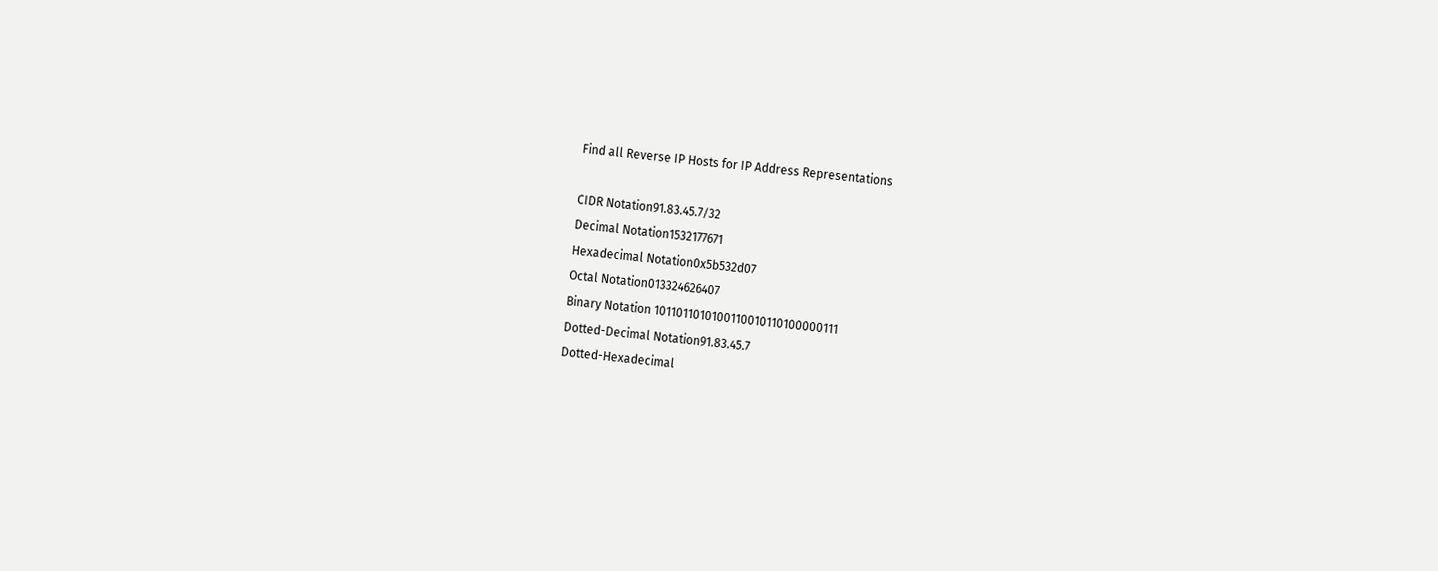Find all Reverse IP Hosts for IP Address Representations

CIDR Notation91.83.45.7/32
Decimal Notation1532177671
Hexadecimal Notation0x5b532d07
Octal Notation013324626407
Binary Notation 1011011010100110010110100000111
Dotted-Decimal Notation91.83.45.7
Dotted-Hexadecimal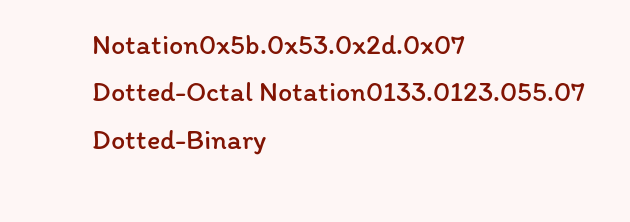Notation0x5b.0x53.0x2d.0x07
Dotted-Octal Notation0133.0123.055.07
Dotted-Binary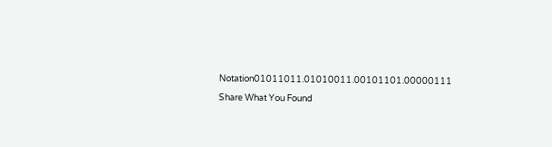Notation01011011.01010011.00101101.00000111

Share What You Found